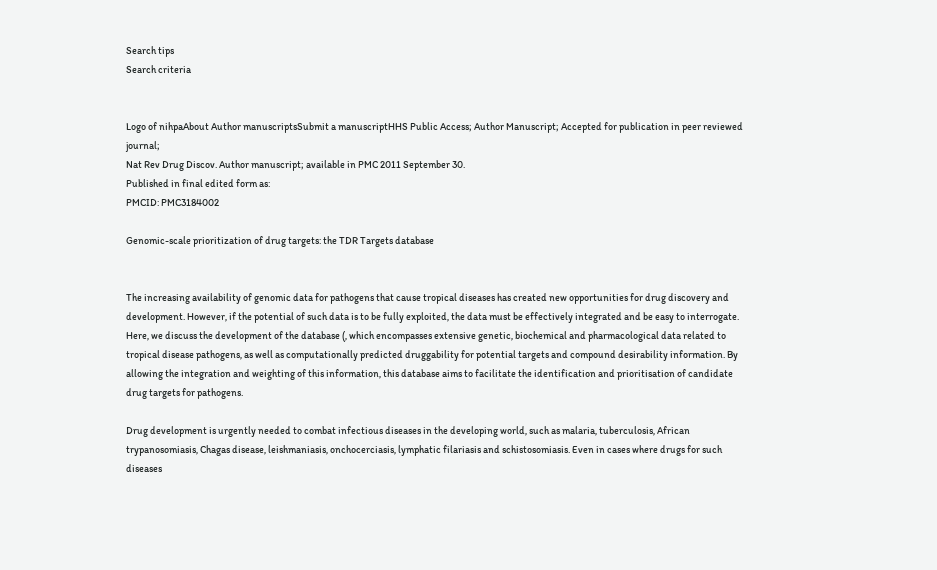Search tips
Search criteria


Logo of nihpaAbout Author manuscriptsSubmit a manuscriptHHS Public Access; Author Manuscript; Accepted for publication in peer reviewed journal;
Nat Rev Drug Discov. Author manuscript; available in PMC 2011 September 30.
Published in final edited form as:
PMCID: PMC3184002

Genomic-scale prioritization of drug targets: the TDR Targets database


The increasing availability of genomic data for pathogens that cause tropical diseases has created new opportunities for drug discovery and development. However, if the potential of such data is to be fully exploited, the data must be effectively integrated and be easy to interrogate. Here, we discuss the development of the database (, which encompasses extensive genetic, biochemical and pharmacological data related to tropical disease pathogens, as well as computationally predicted druggability for potential targets and compound desirability information. By allowing the integration and weighting of this information, this database aims to facilitate the identification and prioritisation of candidate drug targets for pathogens.

Drug development is urgently needed to combat infectious diseases in the developing world, such as malaria, tuberculosis, African trypanosomiasis, Chagas disease, leishmaniasis, onchocerciasis, lymphatic filariasis and schistosomiasis. Even in cases where drugs for such diseases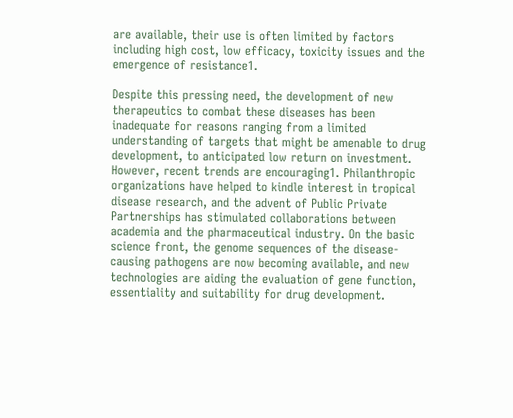are available, their use is often limited by factors including high cost, low efficacy, toxicity issues and the emergence of resistance1.

Despite this pressing need, the development of new therapeutics to combat these diseases has been inadequate for reasons ranging from a limited understanding of targets that might be amenable to drug development, to anticipated low return on investment. However, recent trends are encouraging1. Philanthropic organizations have helped to kindle interest in tropical disease research, and the advent of Public Private Partnerships has stimulated collaborations between academia and the pharmaceutical industry. On the basic science front, the genome sequences of the disease-causing pathogens are now becoming available, and new technologies are aiding the evaluation of gene function, essentiality and suitability for drug development.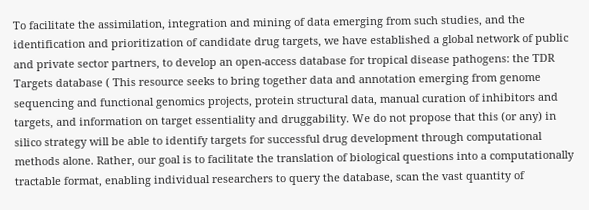To facilitate the assimilation, integration and mining of data emerging from such studies, and the identification and prioritization of candidate drug targets, we have established a global network of public and private sector partners, to develop an open-access database for tropical disease pathogens: the TDR Targets database ( This resource seeks to bring together data and annotation emerging from genome sequencing and functional genomics projects, protein structural data, manual curation of inhibitors and targets, and information on target essentiality and druggability. We do not propose that this (or any) in silico strategy will be able to identify targets for successful drug development through computational methods alone. Rather, our goal is to facilitate the translation of biological questions into a computationally tractable format, enabling individual researchers to query the database, scan the vast quantity of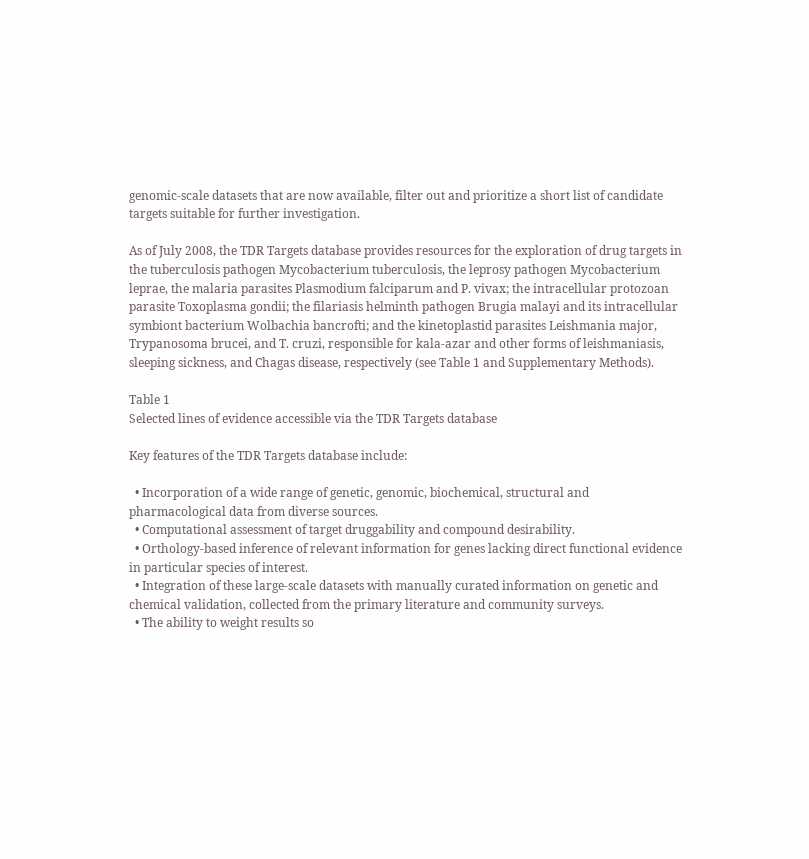genomic-scale datasets that are now available, filter out and prioritize a short list of candidate targets suitable for further investigation.

As of July 2008, the TDR Targets database provides resources for the exploration of drug targets in the tuberculosis pathogen Mycobacterium tuberculosis, the leprosy pathogen Mycobacterium leprae, the malaria parasites Plasmodium falciparum and P. vivax; the intracellular protozoan parasite Toxoplasma gondii; the filariasis helminth pathogen Brugia malayi and its intracellular symbiont bacterium Wolbachia bancrofti; and the kinetoplastid parasites Leishmania major, Trypanosoma brucei, and T. cruzi, responsible for kala-azar and other forms of leishmaniasis, sleeping sickness, and Chagas disease, respectively (see Table 1 and Supplementary Methods).

Table 1
Selected lines of evidence accessible via the TDR Targets database

Key features of the TDR Targets database include:

  • Incorporation of a wide range of genetic, genomic, biochemical, structural and pharmacological data from diverse sources.
  • Computational assessment of target druggability and compound desirability.
  • Orthology-based inference of relevant information for genes lacking direct functional evidence in particular species of interest.
  • Integration of these large-scale datasets with manually curated information on genetic and chemical validation, collected from the primary literature and community surveys.
  • The ability to weight results so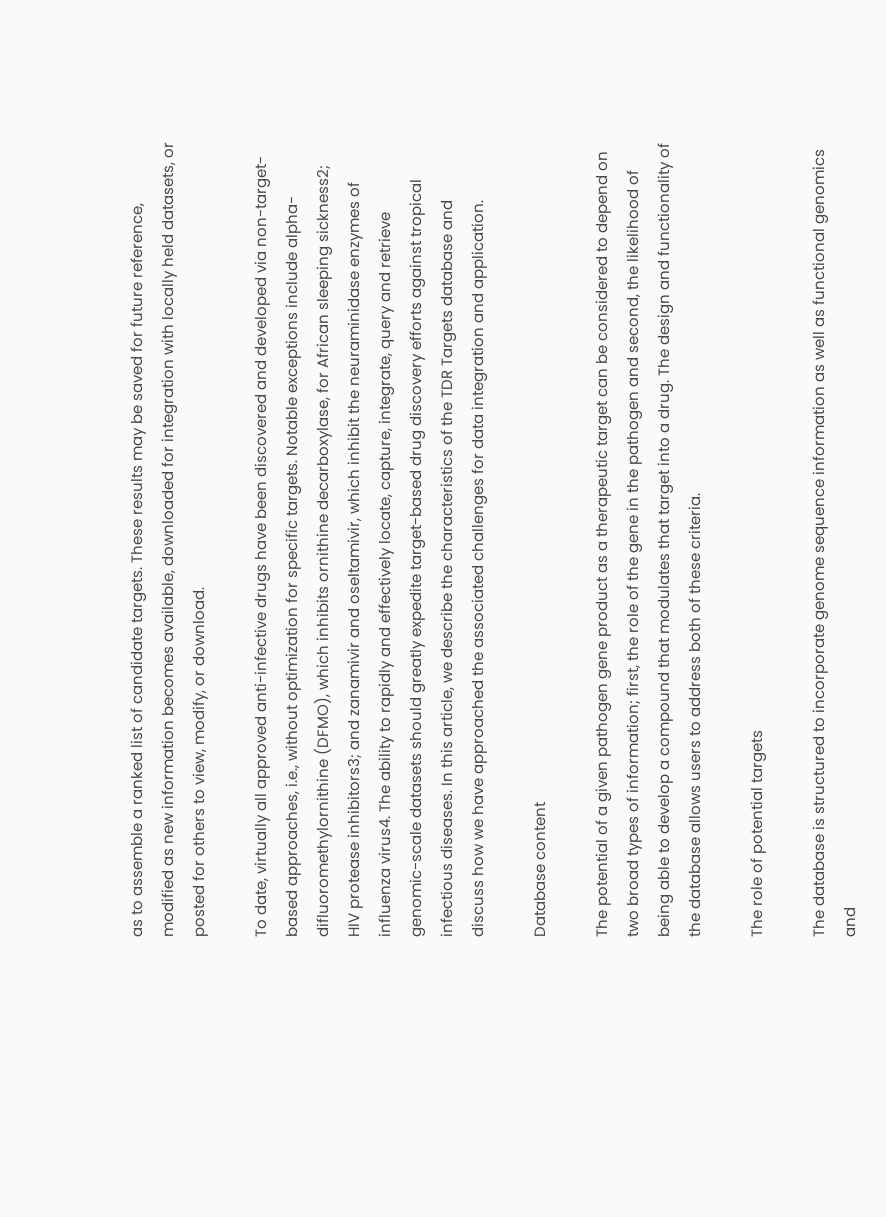as to assemble a ranked list of candidate targets. These results may be saved for future reference, modified as new information becomes available, downloaded for integration with locally held datasets, or posted for others to view, modify, or download.

To date, virtually all approved anti-infective drugs have been discovered and developed via non-target-based approaches, i.e., without optimization for specific targets. Notable exceptions include alpha-difluoromethylornithine (DFMO), which inhibits ornithine decarboxylase, for African sleeping sickness2; HIV protease inhibitors3; and zanamivir and oseltamivir, which inhibit the neuraminidase enzymes of influenza virus4. The ability to rapidly and effectively locate, capture, integrate, query and retrieve genomic-scale datasets should greatly expedite target-based drug discovery efforts against tropical infectious diseases. In this article, we describe the characteristics of the TDR Targets database and discuss how we have approached the associated challenges for data integration and application.

Database content

The potential of a given pathogen gene product as a therapeutic target can be considered to depend on two broad types of information; first, the role of the gene in the pathogen and second, the likelihood of being able to develop a compound that modulates that target into a drug. The design and functionality of the database allows users to address both of these criteria.

The role of potential targets

The database is structured to incorporate genome sequence information as well as functional genomics and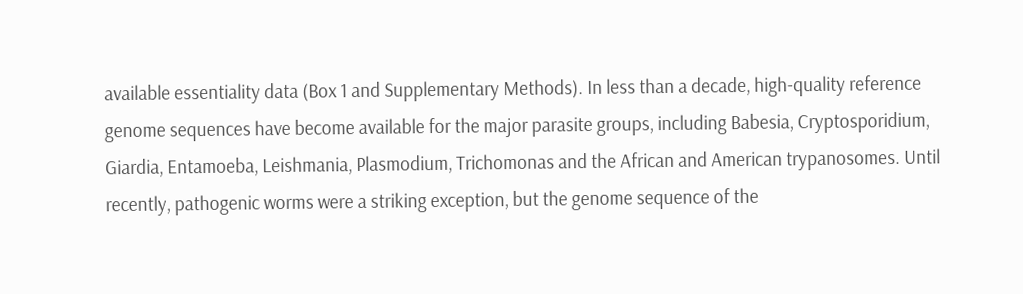available essentiality data (Box 1 and Supplementary Methods). In less than a decade, high-quality reference genome sequences have become available for the major parasite groups, including Babesia, Cryptosporidium, Giardia, Entamoeba, Leishmania, Plasmodium, Trichomonas and the African and American trypanosomes. Until recently, pathogenic worms were a striking exception, but the genome sequence of the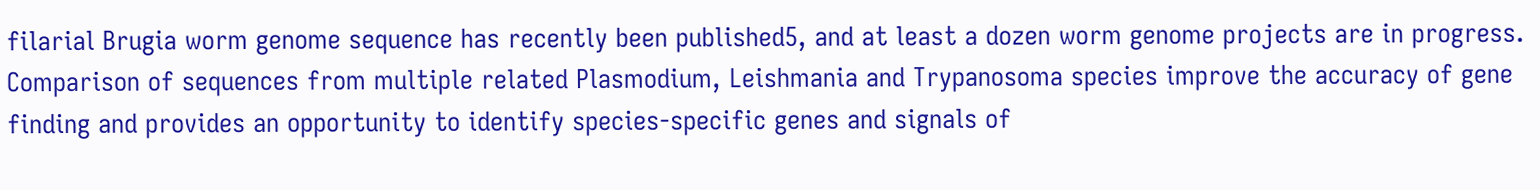filarial Brugia worm genome sequence has recently been published5, and at least a dozen worm genome projects are in progress. Comparison of sequences from multiple related Plasmodium, Leishmania and Trypanosoma species improve the accuracy of gene finding and provides an opportunity to identify species-specific genes and signals of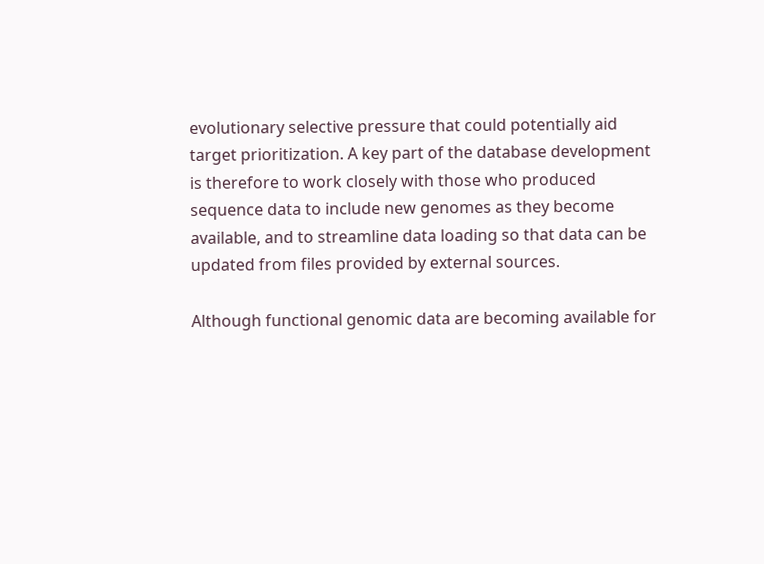evolutionary selective pressure that could potentially aid target prioritization. A key part of the database development is therefore to work closely with those who produced sequence data to include new genomes as they become available, and to streamline data loading so that data can be updated from files provided by external sources.

Although functional genomic data are becoming available for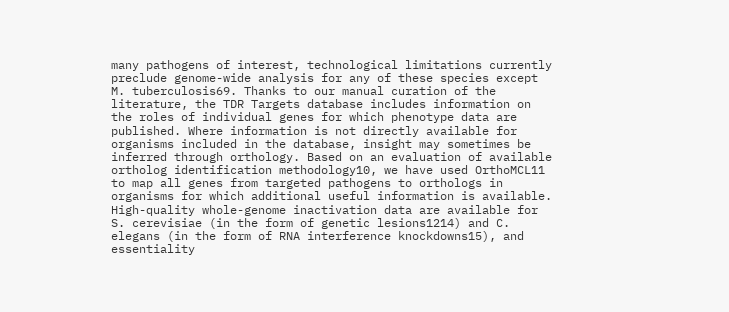many pathogens of interest, technological limitations currently preclude genome-wide analysis for any of these species except M. tuberculosis69. Thanks to our manual curation of the literature, the TDR Targets database includes information on the roles of individual genes for which phenotype data are published. Where information is not directly available for organisms included in the database, insight may sometimes be inferred through orthology. Based on an evaluation of available ortholog identification methodology10, we have used OrthoMCL11 to map all genes from targeted pathogens to orthologs in organisms for which additional useful information is available. High-quality whole-genome inactivation data are available for S. cerevisiae (in the form of genetic lesions1214) and C. elegans (in the form of RNA interference knockdowns15), and essentiality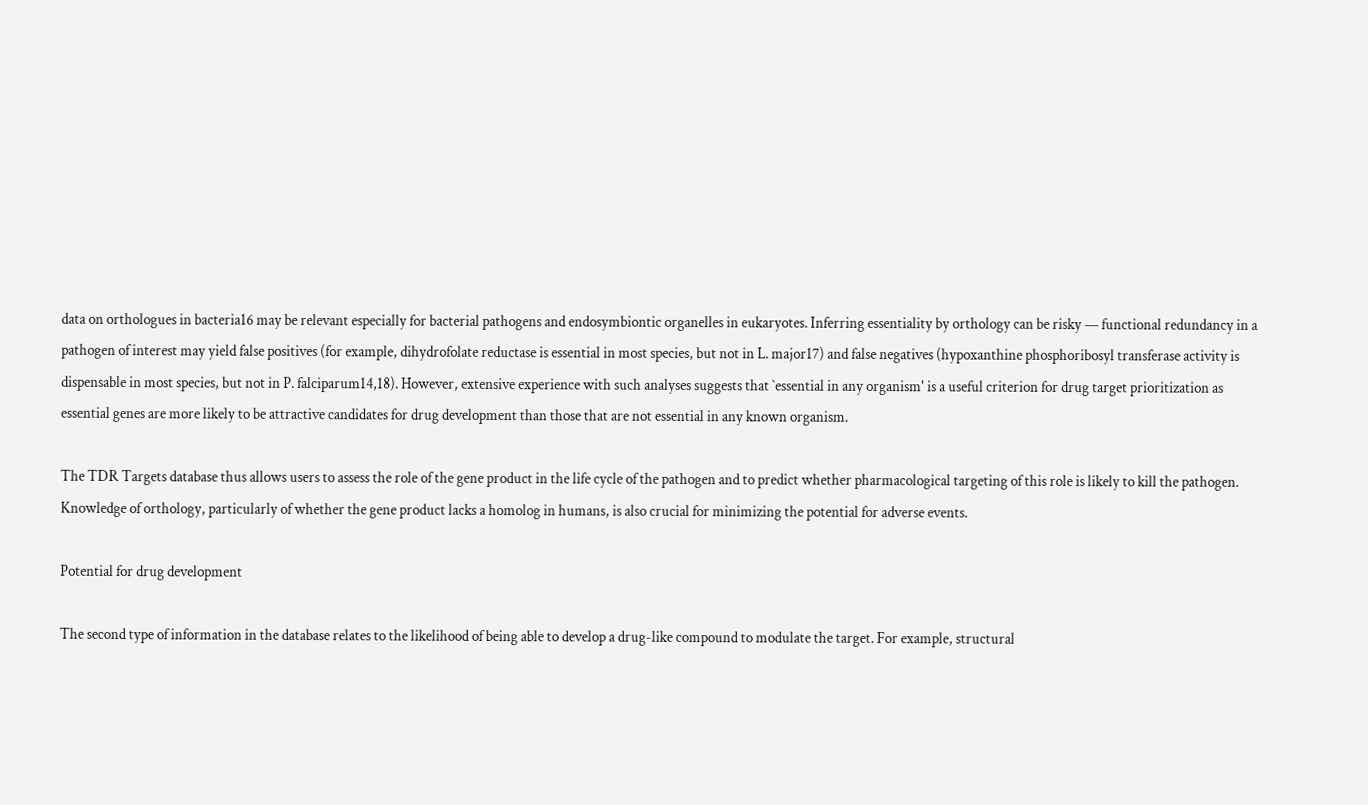data on orthologues in bacteria16 may be relevant especially for bacterial pathogens and endosymbiontic organelles in eukaryotes. Inferring essentiality by orthology can be risky — functional redundancy in a pathogen of interest may yield false positives (for example, dihydrofolate reductase is essential in most species, but not in L. major17) and false negatives (hypoxanthine phosphoribosyl transferase activity is dispensable in most species, but not in P. falciparum14,18). However, extensive experience with such analyses suggests that `essential in any organism' is a useful criterion for drug target prioritization as essential genes are more likely to be attractive candidates for drug development than those that are not essential in any known organism.

The TDR Targets database thus allows users to assess the role of the gene product in the life cycle of the pathogen and to predict whether pharmacological targeting of this role is likely to kill the pathogen. Knowledge of orthology, particularly of whether the gene product lacks a homolog in humans, is also crucial for minimizing the potential for adverse events.

Potential for drug development

The second type of information in the database relates to the likelihood of being able to develop a drug-like compound to modulate the target. For example, structural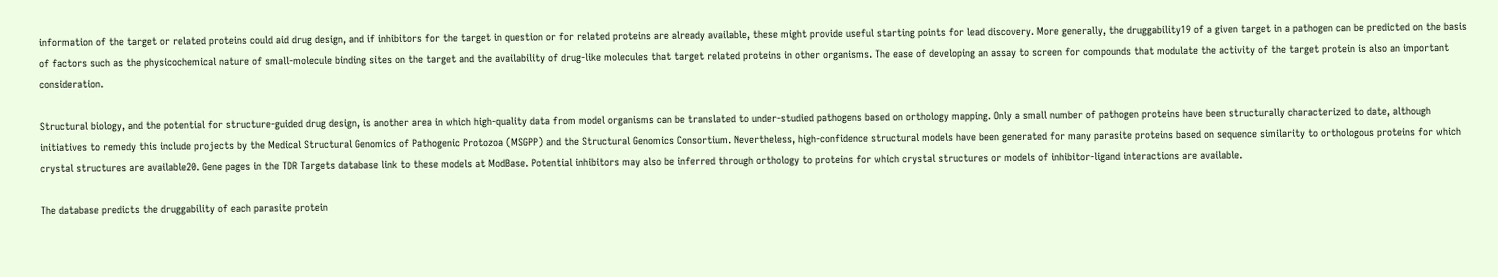information of the target or related proteins could aid drug design, and if inhibitors for the target in question or for related proteins are already available, these might provide useful starting points for lead discovery. More generally, the druggability19 of a given target in a pathogen can be predicted on the basis of factors such as the physicochemical nature of small-molecule binding sites on the target and the availability of drug-like molecules that target related proteins in other organisms. The ease of developing an assay to screen for compounds that modulate the activity of the target protein is also an important consideration.

Structural biology, and the potential for structure-guided drug design, is another area in which high-quality data from model organisms can be translated to under-studied pathogens based on orthology mapping. Only a small number of pathogen proteins have been structurally characterized to date, although initiatives to remedy this include projects by the Medical Structural Genomics of Pathogenic Protozoa (MSGPP) and the Structural Genomics Consortium. Nevertheless, high-confidence structural models have been generated for many parasite proteins based on sequence similarity to orthologous proteins for which crystal structures are available20. Gene pages in the TDR Targets database link to these models at ModBase. Potential inhibitors may also be inferred through orthology to proteins for which crystal structures or models of inhibitor-ligand interactions are available.

The database predicts the druggability of each parasite protein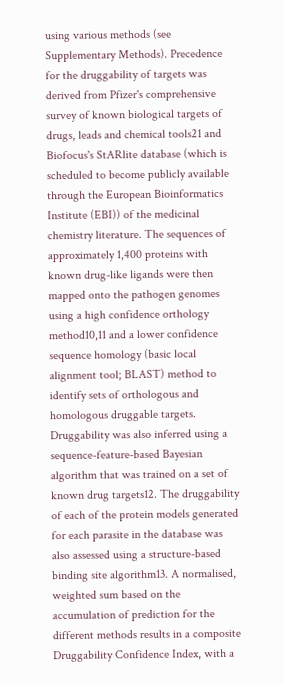using various methods (see Supplementary Methods). Precedence for the druggability of targets was derived from Pfizer's comprehensive survey of known biological targets of drugs, leads and chemical tools21 and Biofocus's StARlite database (which is scheduled to become publicly available through the European Bioinformatics Institute (EBI)) of the medicinal chemistry literature. The sequences of approximately 1,400 proteins with known drug-like ligands were then mapped onto the pathogen genomes using a high confidence orthology method10,11 and a lower confidence sequence homology (basic local alignment tool; BLAST) method to identify sets of orthologous and homologous druggable targets. Druggability was also inferred using a sequence-feature-based Bayesian algorithm that was trained on a set of known drug targets12. The druggability of each of the protein models generated for each parasite in the database was also assessed using a structure-based binding site algorithm13. A normalised, weighted sum based on the accumulation of prediction for the different methods results in a composite Druggability Confidence Index, with a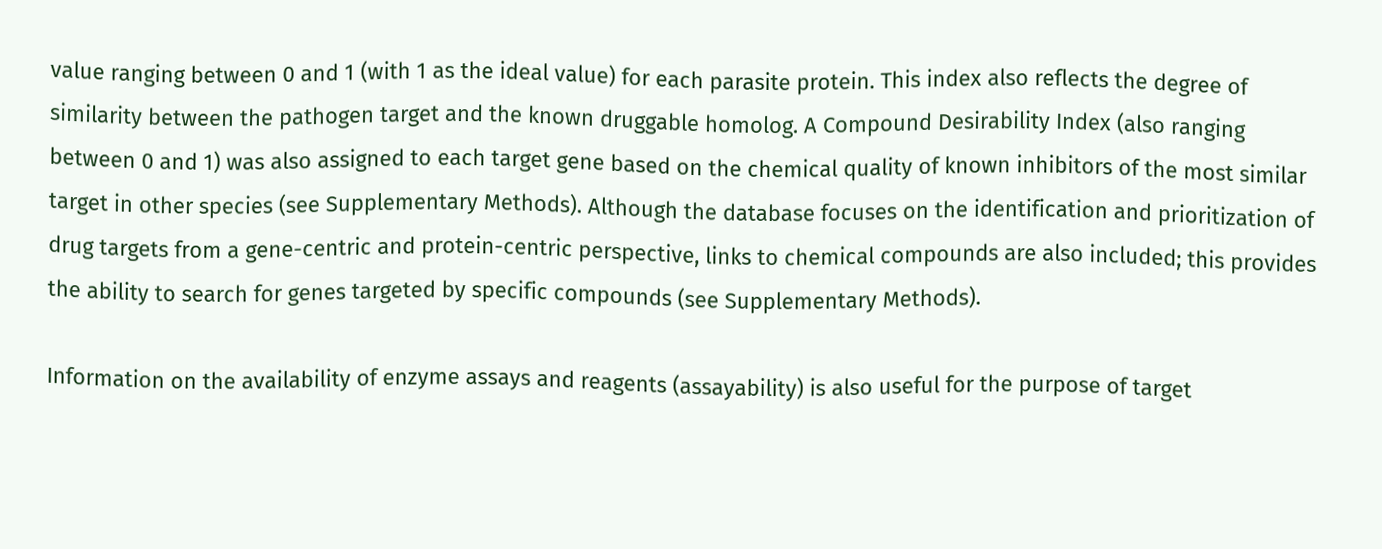value ranging between 0 and 1 (with 1 as the ideal value) for each parasite protein. This index also reflects the degree of similarity between the pathogen target and the known druggable homolog. A Compound Desirability Index (also ranging between 0 and 1) was also assigned to each target gene based on the chemical quality of known inhibitors of the most similar target in other species (see Supplementary Methods). Although the database focuses on the identification and prioritization of drug targets from a gene-centric and protein-centric perspective, links to chemical compounds are also included; this provides the ability to search for genes targeted by specific compounds (see Supplementary Methods).

Information on the availability of enzyme assays and reagents (assayability) is also useful for the purpose of target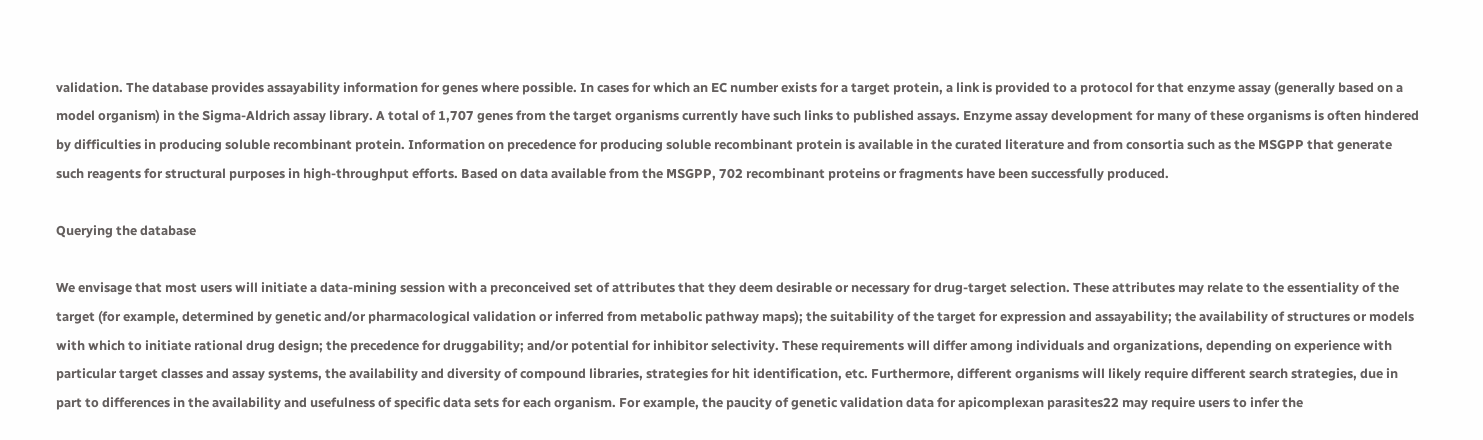validation. The database provides assayability information for genes where possible. In cases for which an EC number exists for a target protein, a link is provided to a protocol for that enzyme assay (generally based on a model organism) in the Sigma-Aldrich assay library. A total of 1,707 genes from the target organisms currently have such links to published assays. Enzyme assay development for many of these organisms is often hindered by difficulties in producing soluble recombinant protein. Information on precedence for producing soluble recombinant protein is available in the curated literature and from consortia such as the MSGPP that generate such reagents for structural purposes in high-throughput efforts. Based on data available from the MSGPP, 702 recombinant proteins or fragments have been successfully produced.

Querying the database

We envisage that most users will initiate a data-mining session with a preconceived set of attributes that they deem desirable or necessary for drug-target selection. These attributes may relate to the essentiality of the target (for example, determined by genetic and/or pharmacological validation or inferred from metabolic pathway maps); the suitability of the target for expression and assayability; the availability of structures or models with which to initiate rational drug design; the precedence for druggability; and/or potential for inhibitor selectivity. These requirements will differ among individuals and organizations, depending on experience with particular target classes and assay systems, the availability and diversity of compound libraries, strategies for hit identification, etc. Furthermore, different organisms will likely require different search strategies, due in part to differences in the availability and usefulness of specific data sets for each organism. For example, the paucity of genetic validation data for apicomplexan parasites22 may require users to infer the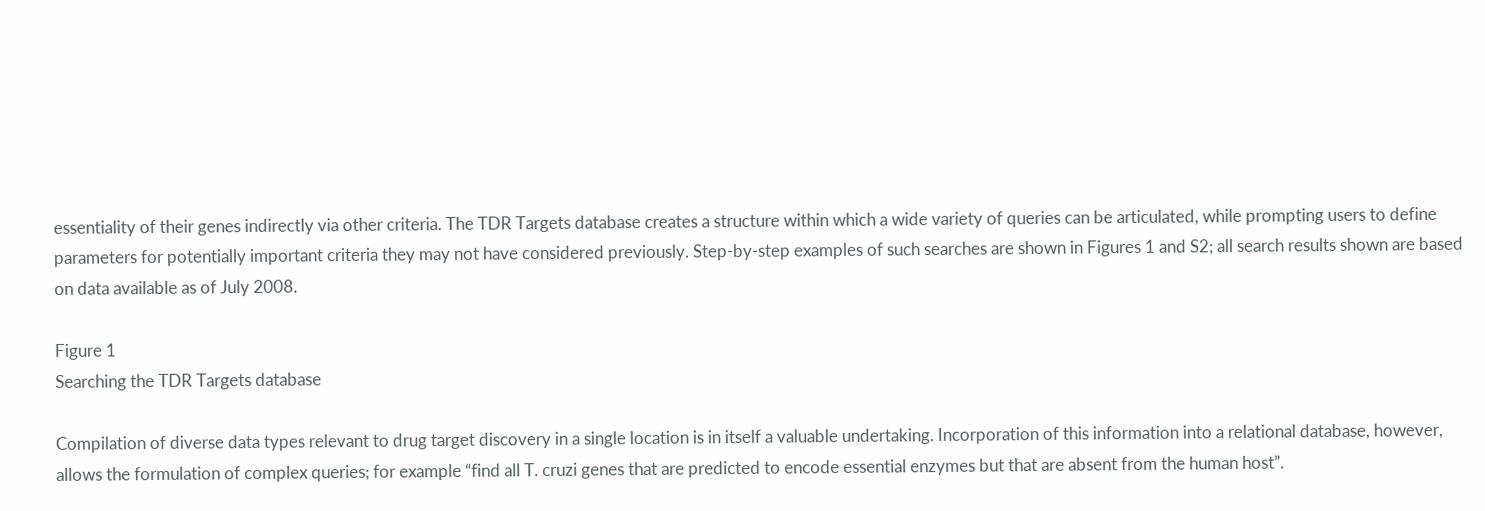essentiality of their genes indirectly via other criteria. The TDR Targets database creates a structure within which a wide variety of queries can be articulated, while prompting users to define parameters for potentially important criteria they may not have considered previously. Step-by-step examples of such searches are shown in Figures 1 and S2; all search results shown are based on data available as of July 2008.

Figure 1
Searching the TDR Targets database

Compilation of diverse data types relevant to drug target discovery in a single location is in itself a valuable undertaking. Incorporation of this information into a relational database, however, allows the formulation of complex queries; for example “find all T. cruzi genes that are predicted to encode essential enzymes but that are absent from the human host”.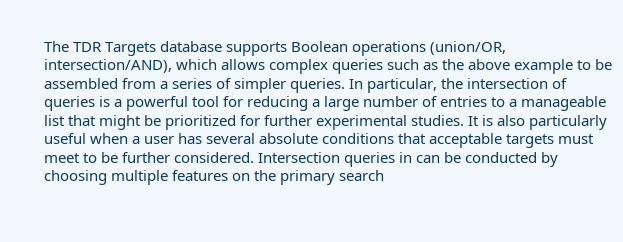The TDR Targets database supports Boolean operations (union/OR, intersection/AND), which allows complex queries such as the above example to be assembled from a series of simpler queries. In particular, the intersection of queries is a powerful tool for reducing a large number of entries to a manageable list that might be prioritized for further experimental studies. It is also particularly useful when a user has several absolute conditions that acceptable targets must meet to be further considered. Intersection queries in can be conducted by choosing multiple features on the primary search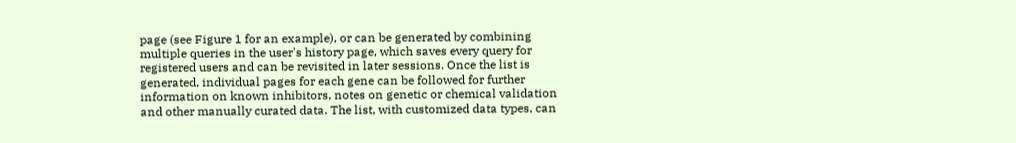page (see Figure 1 for an example), or can be generated by combining multiple queries in the user's history page, which saves every query for registered users and can be revisited in later sessions. Once the list is generated, individual pages for each gene can be followed for further information on known inhibitors, notes on genetic or chemical validation and other manually curated data. The list, with customized data types, can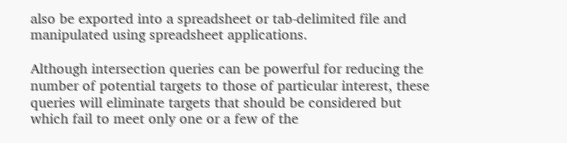also be exported into a spreadsheet or tab-delimited file and manipulated using spreadsheet applications.

Although intersection queries can be powerful for reducing the number of potential targets to those of particular interest, these queries will eliminate targets that should be considered but which fail to meet only one or a few of the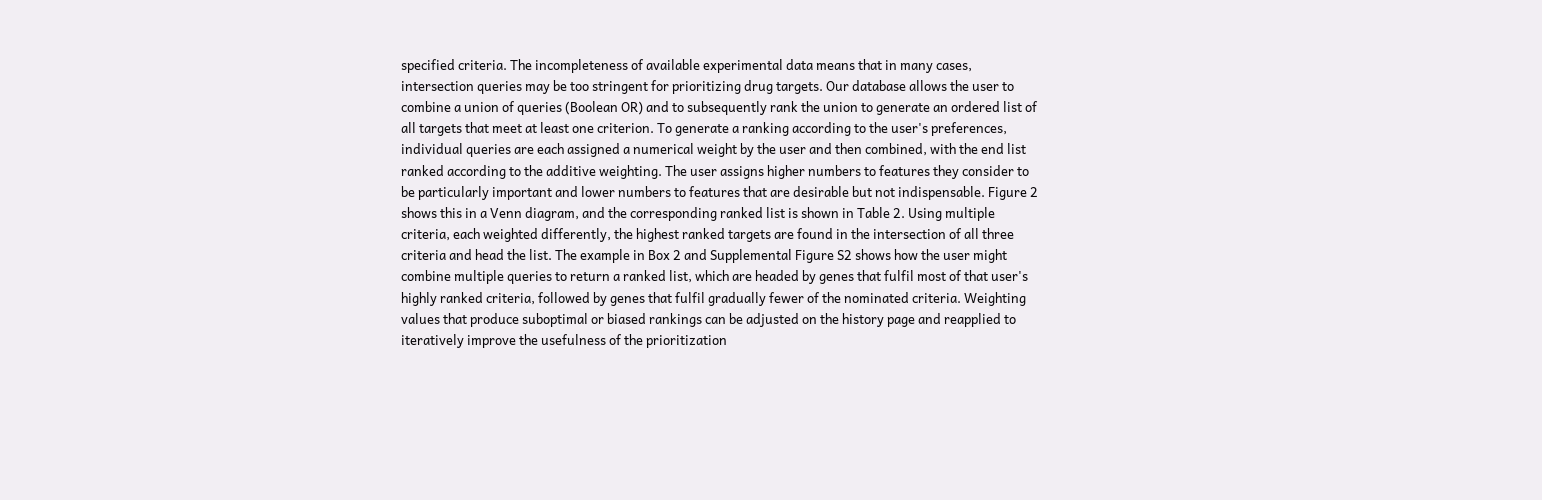specified criteria. The incompleteness of available experimental data means that in many cases, intersection queries may be too stringent for prioritizing drug targets. Our database allows the user to combine a union of queries (Boolean OR) and to subsequently rank the union to generate an ordered list of all targets that meet at least one criterion. To generate a ranking according to the user's preferences, individual queries are each assigned a numerical weight by the user and then combined, with the end list ranked according to the additive weighting. The user assigns higher numbers to features they consider to be particularly important and lower numbers to features that are desirable but not indispensable. Figure 2 shows this in a Venn diagram, and the corresponding ranked list is shown in Table 2. Using multiple criteria, each weighted differently, the highest ranked targets are found in the intersection of all three criteria and head the list. The example in Box 2 and Supplemental Figure S2 shows how the user might combine multiple queries to return a ranked list, which are headed by genes that fulfil most of that user's highly ranked criteria, followed by genes that fulfil gradually fewer of the nominated criteria. Weighting values that produce suboptimal or biased rankings can be adjusted on the history page and reapplied to iteratively improve the usefulness of the prioritization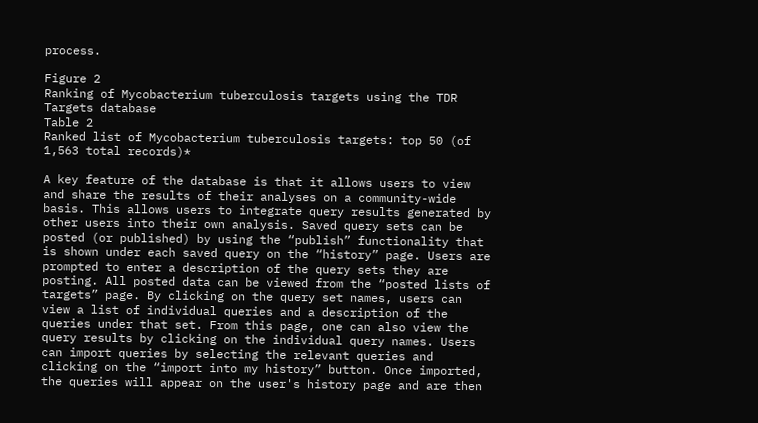process.

Figure 2
Ranking of Mycobacterium tuberculosis targets using the TDR Targets database
Table 2
Ranked list of Mycobacterium tuberculosis targets: top 50 (of 1,563 total records)*

A key feature of the database is that it allows users to view and share the results of their analyses on a community-wide basis. This allows users to integrate query results generated by other users into their own analysis. Saved query sets can be posted (or published) by using the “publish” functionality that is shown under each saved query on the “history” page. Users are prompted to enter a description of the query sets they are posting. All posted data can be viewed from the “posted lists of targets” page. By clicking on the query set names, users can view a list of individual queries and a description of the queries under that set. From this page, one can also view the query results by clicking on the individual query names. Users can import queries by selecting the relevant queries and clicking on the “import into my history” button. Once imported, the queries will appear on the user's history page and are then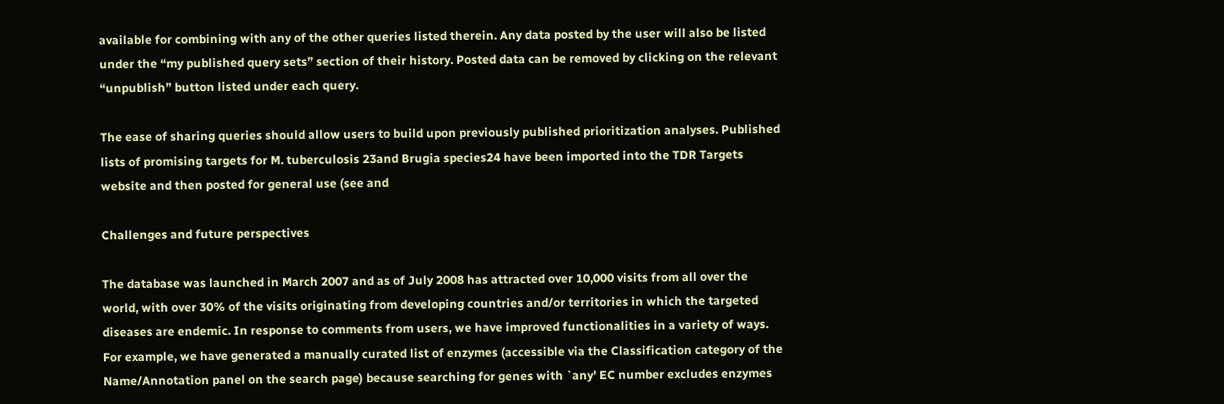available for combining with any of the other queries listed therein. Any data posted by the user will also be listed under the “my published query sets” section of their history. Posted data can be removed by clicking on the relevant “unpublish” button listed under each query.

The ease of sharing queries should allow users to build upon previously published prioritization analyses. Published lists of promising targets for M. tuberculosis 23and Brugia species24 have been imported into the TDR Targets website and then posted for general use (see and

Challenges and future perspectives

The database was launched in March 2007 and as of July 2008 has attracted over 10,000 visits from all over the world, with over 30% of the visits originating from developing countries and/or territories in which the targeted diseases are endemic. In response to comments from users, we have improved functionalities in a variety of ways. For example, we have generated a manually curated list of enzymes (accessible via the Classification category of the Name/Annotation panel on the search page) because searching for genes with `any' EC number excludes enzymes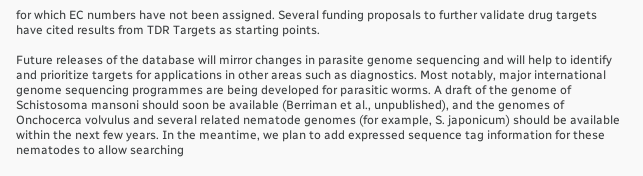for which EC numbers have not been assigned. Several funding proposals to further validate drug targets have cited results from TDR Targets as starting points.

Future releases of the database will mirror changes in parasite genome sequencing and will help to identify and prioritize targets for applications in other areas such as diagnostics. Most notably, major international genome sequencing programmes are being developed for parasitic worms. A draft of the genome of Schistosoma mansoni should soon be available (Berriman et al., unpublished), and the genomes of Onchocerca volvulus and several related nematode genomes (for example, S. japonicum) should be available within the next few years. In the meantime, we plan to add expressed sequence tag information for these nematodes to allow searching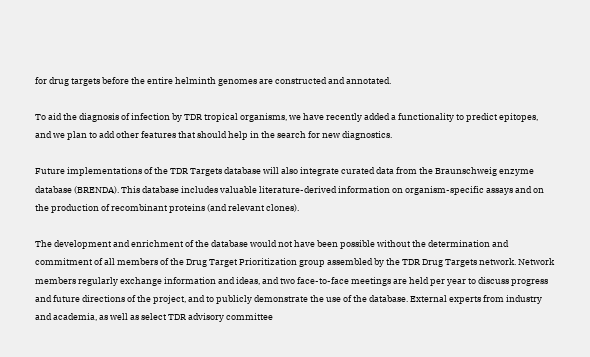for drug targets before the entire helminth genomes are constructed and annotated.

To aid the diagnosis of infection by TDR tropical organisms, we have recently added a functionality to predict epitopes, and we plan to add other features that should help in the search for new diagnostics.

Future implementations of the TDR Targets database will also integrate curated data from the Braunschweig enzyme database (BRENDA). This database includes valuable literature-derived information on organism-specific assays and on the production of recombinant proteins (and relevant clones).

The development and enrichment of the database would not have been possible without the determination and commitment of all members of the Drug Target Prioritization group assembled by the TDR Drug Targets network. Network members regularly exchange information and ideas, and two face-to-face meetings are held per year to discuss progress and future directions of the project, and to publicly demonstrate the use of the database. External experts from industry and academia, as well as select TDR advisory committee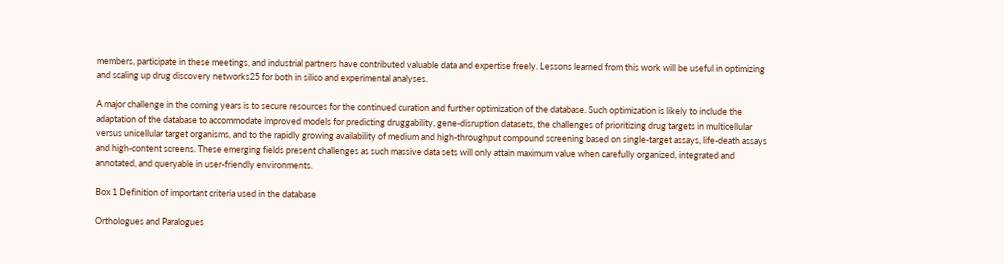members, participate in these meetings, and industrial partners have contributed valuable data and expertise freely. Lessons learned from this work will be useful in optimizing and scaling up drug discovery networks25 for both in silico and experimental analyses.

A major challenge in the coming years is to secure resources for the continued curation and further optimization of the database. Such optimization is likely to include the adaptation of the database to accommodate improved models for predicting druggability, gene-disruption datasets, the challenges of prioritizing drug targets in multicellular versus unicellular target organisms, and to the rapidly growing availability of medium and high-throughput compound screening based on single-target assays, life-death assays and high-content screens. These emerging fields present challenges as such massive data sets will only attain maximum value when carefully organized, integrated and annotated, and queryable in user-friendly environments.

Box 1 Definition of important criteria used in the database

Orthologues and Paralogues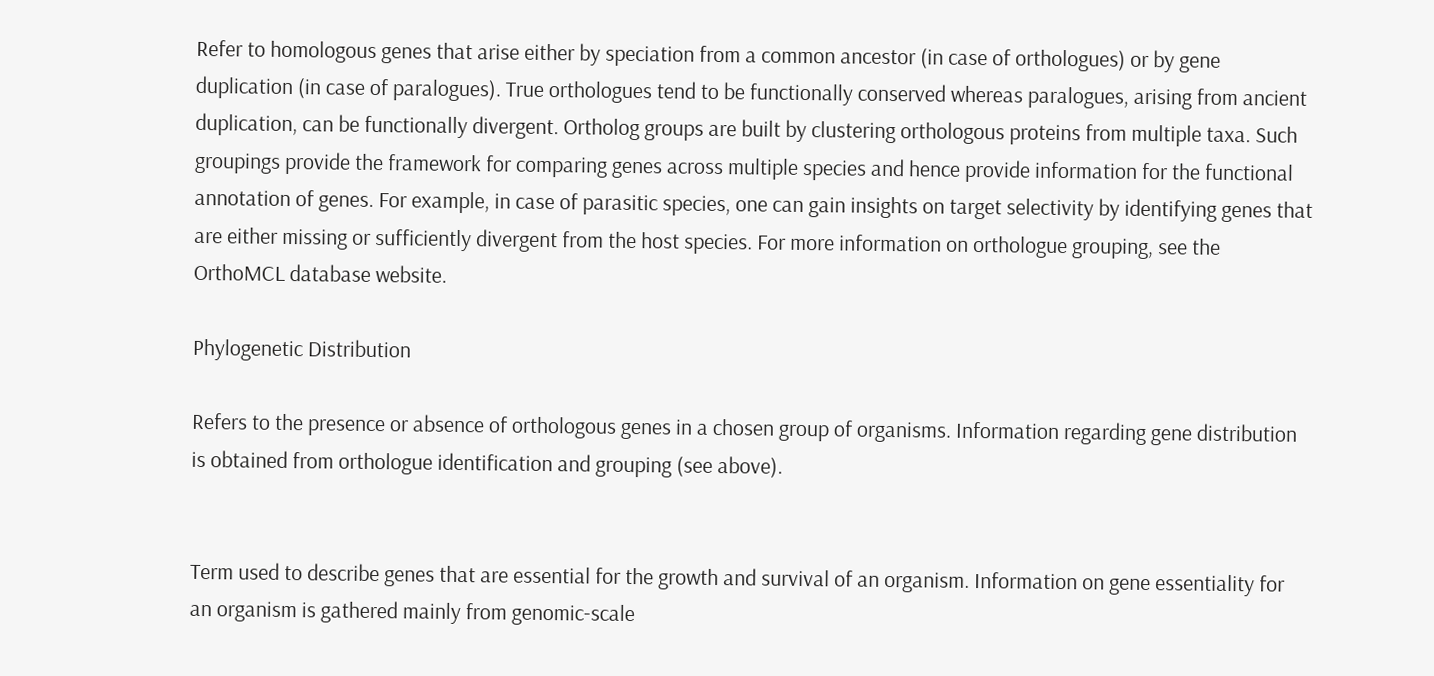Refer to homologous genes that arise either by speciation from a common ancestor (in case of orthologues) or by gene duplication (in case of paralogues). True orthologues tend to be functionally conserved whereas paralogues, arising from ancient duplication, can be functionally divergent. Ortholog groups are built by clustering orthologous proteins from multiple taxa. Such groupings provide the framework for comparing genes across multiple species and hence provide information for the functional annotation of genes. For example, in case of parasitic species, one can gain insights on target selectivity by identifying genes that are either missing or sufficiently divergent from the host species. For more information on orthologue grouping, see the OrthoMCL database website.

Phylogenetic Distribution

Refers to the presence or absence of orthologous genes in a chosen group of organisms. Information regarding gene distribution is obtained from orthologue identification and grouping (see above).


Term used to describe genes that are essential for the growth and survival of an organism. Information on gene essentiality for an organism is gathered mainly from genomic-scale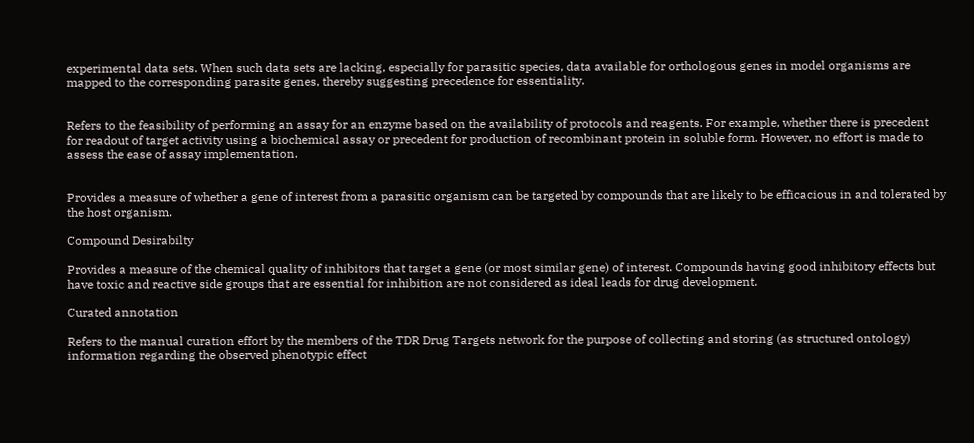experimental data sets. When such data sets are lacking, especially for parasitic species, data available for orthologous genes in model organisms are mapped to the corresponding parasite genes, thereby suggesting precedence for essentiality.


Refers to the feasibility of performing an assay for an enzyme based on the availability of protocols and reagents. For example, whether there is precedent for readout of target activity using a biochemical assay or precedent for production of recombinant protein in soluble form. However, no effort is made to assess the ease of assay implementation.


Provides a measure of whether a gene of interest from a parasitic organism can be targeted by compounds that are likely to be efficacious in and tolerated by the host organism.

Compound Desirabilty

Provides a measure of the chemical quality of inhibitors that target a gene (or most similar gene) of interest. Compounds having good inhibitory effects but have toxic and reactive side groups that are essential for inhibition are not considered as ideal leads for drug development.

Curated annotation

Refers to the manual curation effort by the members of the TDR Drug Targets network for the purpose of collecting and storing (as structured ontology) information regarding the observed phenotypic effect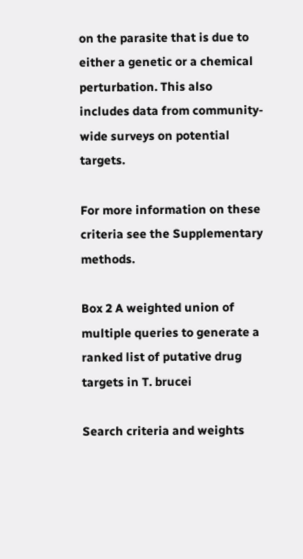on the parasite that is due to either a genetic or a chemical perturbation. This also includes data from community-wide surveys on potential targets.

For more information on these criteria see the Supplementary methods.

Box 2 A weighted union of multiple queries to generate a ranked list of putative drug targets in T. brucei

Search criteria and weights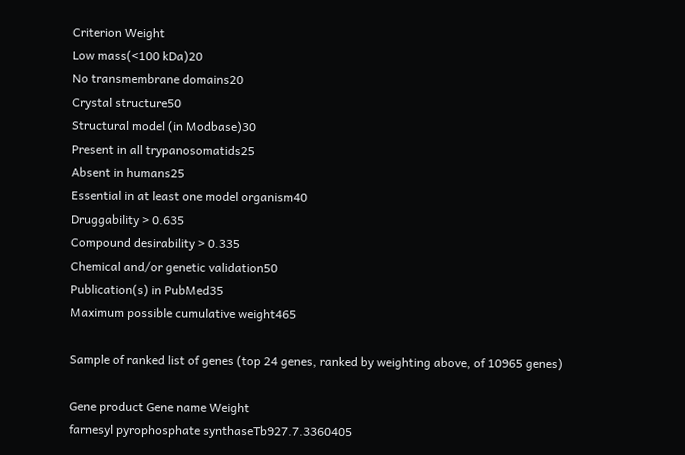Criterion Weight
Low mass(<100 kDa)20
No transmembrane domains20
Crystal structure50
Structural model (in Modbase)30
Present in all trypanosomatids25
Absent in humans25
Essential in at least one model organism40
Druggability > 0.635
Compound desirability > 0.335
Chemical and/or genetic validation50
Publication(s) in PubMed35
Maximum possible cumulative weight465

Sample of ranked list of genes (top 24 genes, ranked by weighting above, of 10965 genes)

Gene product Gene name Weight
farnesyl pyrophosphate synthaseTb927.7.3360405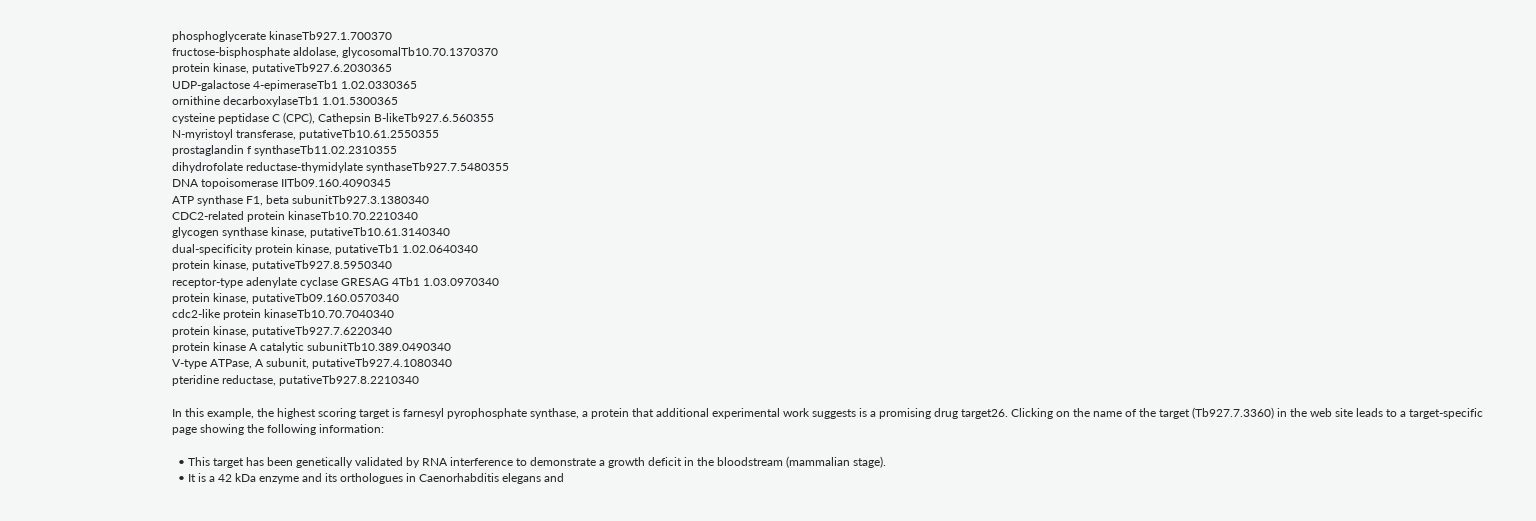phosphoglycerate kinaseTb927.1.700370
fructose-bisphosphate aldolase, glycosomalTb10.70.1370370
protein kinase, putativeTb927.6.2030365
UDP-galactose 4-epimeraseTb1 1.02.0330365
ornithine decarboxylaseTb1 1.01.5300365
cysteine peptidase C (CPC), Cathepsin B-likeTb927.6.560355
N-myristoyl transferase, putativeTb10.61.2550355
prostaglandin f synthaseTb11.02.2310355
dihydrofolate reductase-thymidylate synthaseTb927.7.5480355
DNA topoisomerase IITb09.160.4090345
ATP synthase F1, beta subunitTb927.3.1380340
CDC2-related protein kinaseTb10.70.2210340
glycogen synthase kinase, putativeTb10.61.3140340
dual-specificity protein kinase, putativeTb1 1.02.0640340
protein kinase, putativeTb927.8.5950340
receptor-type adenylate cyclase GRESAG 4Tb1 1.03.0970340
protein kinase, putativeTb09.160.0570340
cdc2-like protein kinaseTb10.70.7040340
protein kinase, putativeTb927.7.6220340
protein kinase A catalytic subunitTb10.389.0490340
V-type ATPase, A subunit, putativeTb927.4.1080340
pteridine reductase, putativeTb927.8.2210340

In this example, the highest scoring target is farnesyl pyrophosphate synthase, a protein that additional experimental work suggests is a promising drug target26. Clicking on the name of the target (Tb927.7.3360) in the web site leads to a target-specific page showing the following information:

  • This target has been genetically validated by RNA interference to demonstrate a growth deficit in the bloodstream (mammalian stage).
  • It is a 42 kDa enzyme and its orthologues in Caenorhabditis elegans and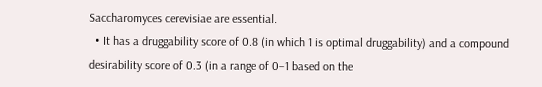Saccharomyces cerevisiae are essential.
  • It has a druggability score of 0.8 (in which 1 is optimal druggability) and a compound desirability score of 0.3 (in a range of 0–1 based on the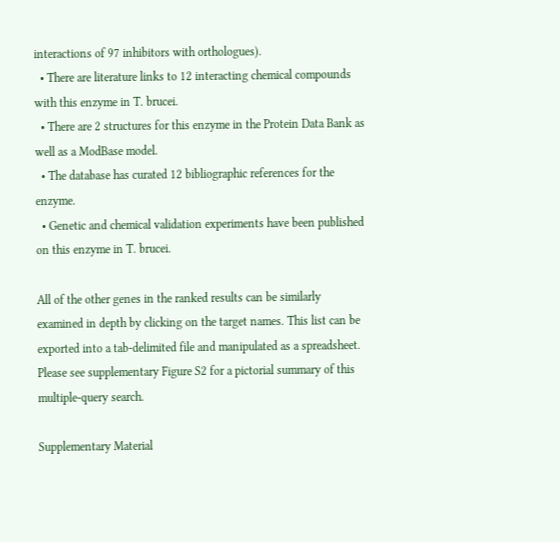interactions of 97 inhibitors with orthologues).
  • There are literature links to 12 interacting chemical compounds with this enzyme in T. brucei.
  • There are 2 structures for this enzyme in the Protein Data Bank as well as a ModBase model.
  • The database has curated 12 bibliographic references for the enzyme.
  • Genetic and chemical validation experiments have been published on this enzyme in T. brucei.

All of the other genes in the ranked results can be similarly examined in depth by clicking on the target names. This list can be exported into a tab-delimited file and manipulated as a spreadsheet. Please see supplementary Figure S2 for a pictorial summary of this multiple-query search.

Supplementary Material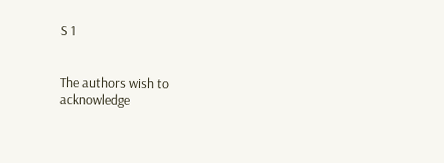S 1


The authors wish to acknowledge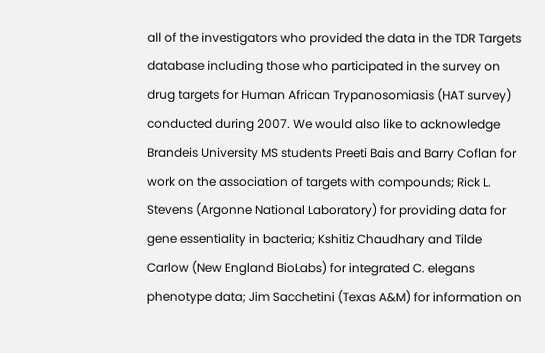all of the investigators who provided the data in the TDR Targets database including those who participated in the survey on drug targets for Human African Trypanosomiasis (HAT survey) conducted during 2007. We would also like to acknowledge Brandeis University MS students Preeti Bais and Barry Coflan for work on the association of targets with compounds; Rick L. Stevens (Argonne National Laboratory) for providing data for gene essentiality in bacteria; Kshitiz Chaudhary and Tilde Carlow (New England BioLabs) for integrated C. elegans phenotype data; Jim Sacchetini (Texas A&M) for information on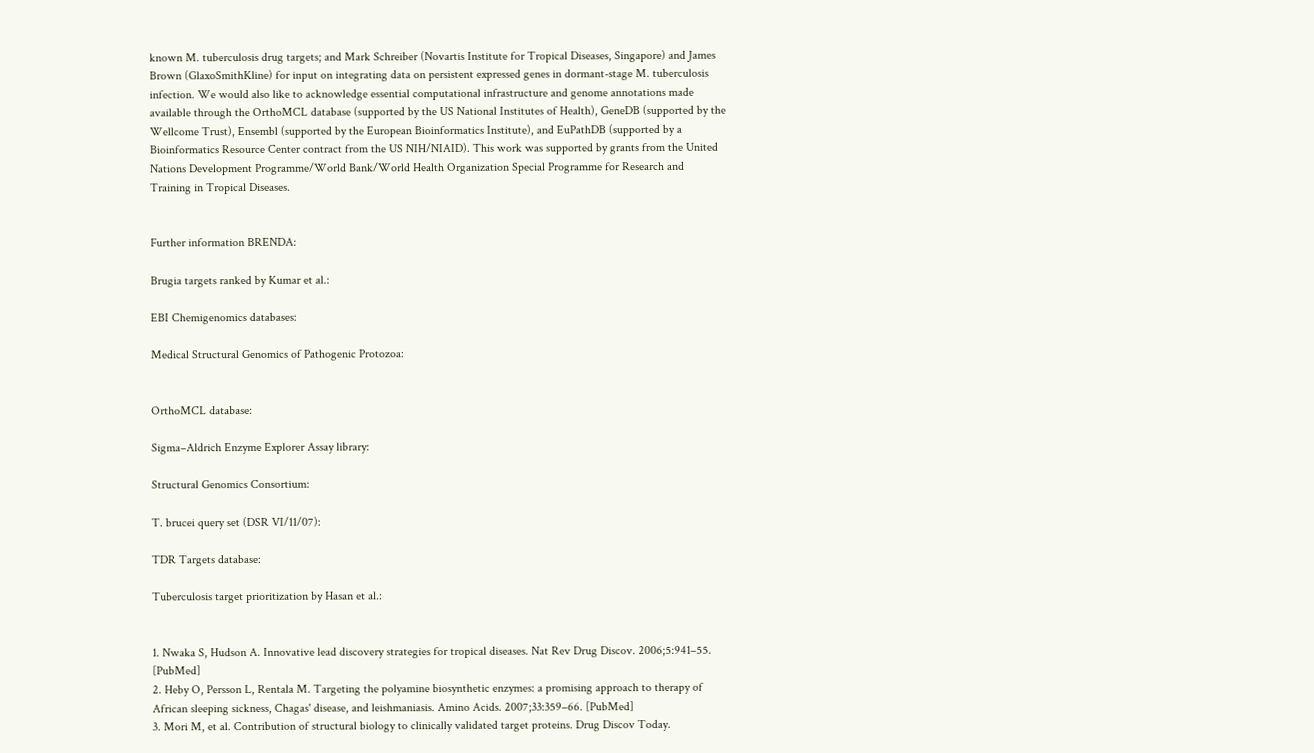known M. tuberculosis drug targets; and Mark Schreiber (Novartis Institute for Tropical Diseases, Singapore) and James Brown (GlaxoSmithKline) for input on integrating data on persistent expressed genes in dormant-stage M. tuberculosis infection. We would also like to acknowledge essential computational infrastructure and genome annotations made available through the OrthoMCL database (supported by the US National Institutes of Health), GeneDB (supported by the Wellcome Trust), Ensembl (supported by the European Bioinformatics Institute), and EuPathDB (supported by a Bioinformatics Resource Center contract from the US NIH/NIAID). This work was supported by grants from the United Nations Development Programme/World Bank/World Health Organization Special Programme for Research and Training in Tropical Diseases.


Further information BRENDA:

Brugia targets ranked by Kumar et al.:

EBI Chemigenomics databases:

Medical Structural Genomics of Pathogenic Protozoa:


OrthoMCL database:

Sigma–Aldrich Enzyme Explorer Assay library:

Structural Genomics Consortium:

T. brucei query set (DSR VI/11/07):

TDR Targets database:

Tuberculosis target prioritization by Hasan et al.:


1. Nwaka S, Hudson A. Innovative lead discovery strategies for tropical diseases. Nat Rev Drug Discov. 2006;5:941–55. [PubMed]
2. Heby O, Persson L, Rentala M. Targeting the polyamine biosynthetic enzymes: a promising approach to therapy of African sleeping sickness, Chagas' disease, and leishmaniasis. Amino Acids. 2007;33:359–66. [PubMed]
3. Mori M, et al. Contribution of structural biology to clinically validated target proteins. Drug Discov Today.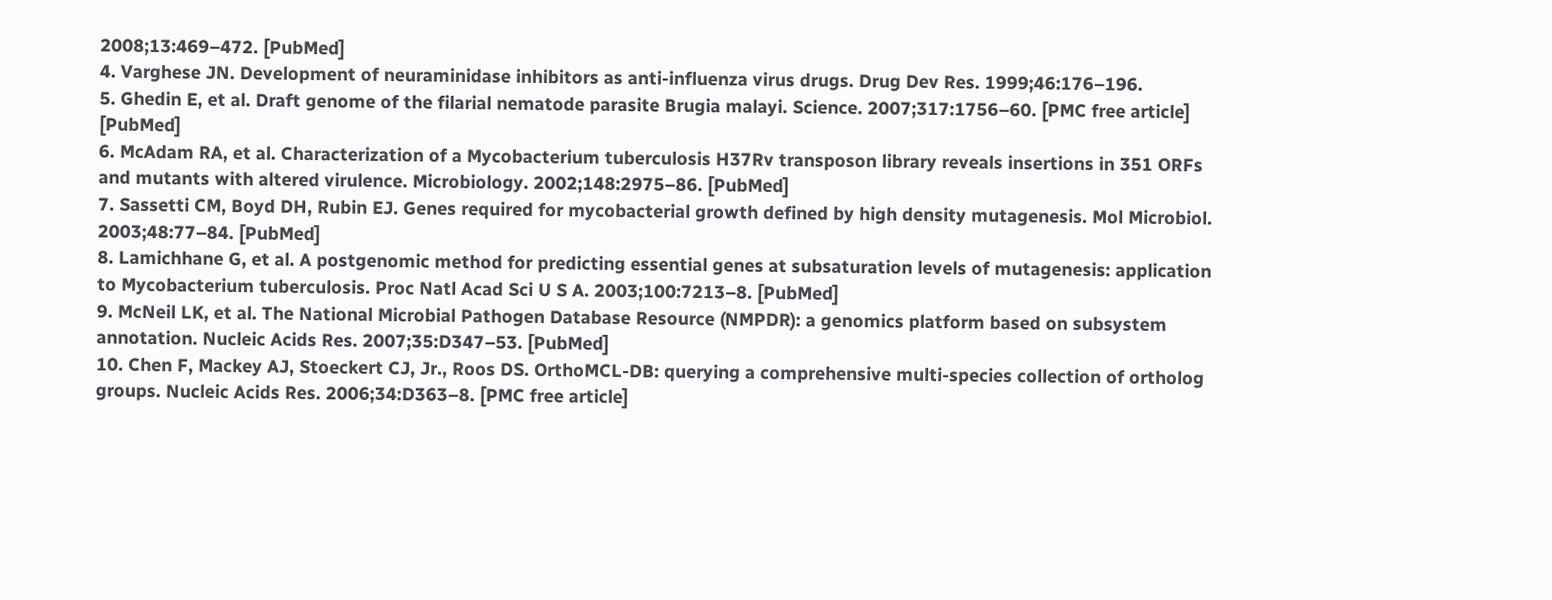2008;13:469–472. [PubMed]
4. Varghese JN. Development of neuraminidase inhibitors as anti-influenza virus drugs. Drug Dev Res. 1999;46:176–196.
5. Ghedin E, et al. Draft genome of the filarial nematode parasite Brugia malayi. Science. 2007;317:1756–60. [PMC free article] [PubMed]
6. McAdam RA, et al. Characterization of a Mycobacterium tuberculosis H37Rv transposon library reveals insertions in 351 ORFs and mutants with altered virulence. Microbiology. 2002;148:2975–86. [PubMed]
7. Sassetti CM, Boyd DH, Rubin EJ. Genes required for mycobacterial growth defined by high density mutagenesis. Mol Microbiol. 2003;48:77–84. [PubMed]
8. Lamichhane G, et al. A postgenomic method for predicting essential genes at subsaturation levels of mutagenesis: application to Mycobacterium tuberculosis. Proc Natl Acad Sci U S A. 2003;100:7213–8. [PubMed]
9. McNeil LK, et al. The National Microbial Pathogen Database Resource (NMPDR): a genomics platform based on subsystem annotation. Nucleic Acids Res. 2007;35:D347–53. [PubMed]
10. Chen F, Mackey AJ, Stoeckert CJ, Jr., Roos DS. OrthoMCL-DB: querying a comprehensive multi-species collection of ortholog groups. Nucleic Acids Res. 2006;34:D363–8. [PMC free article]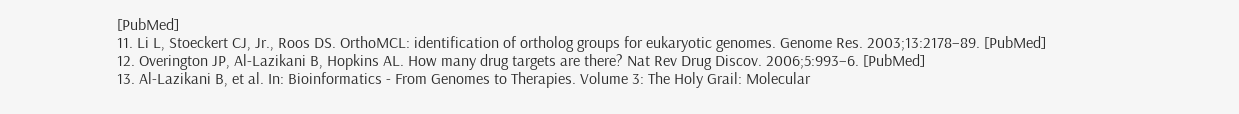[PubMed]
11. Li L, Stoeckert CJ, Jr., Roos DS. OrthoMCL: identification of ortholog groups for eukaryotic genomes. Genome Res. 2003;13:2178–89. [PubMed]
12. Overington JP, Al-Lazikani B, Hopkins AL. How many drug targets are there? Nat Rev Drug Discov. 2006;5:993–6. [PubMed]
13. Al-Lazikani B, et al. In: Bioinformatics - From Genomes to Therapies. Volume 3: The Holy Grail: Molecular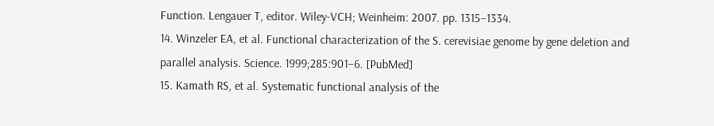Function. Lengauer T, editor. Wiley-VCH; Weinheim: 2007. pp. 1315–1334.
14. Winzeler EA, et al. Functional characterization of the S. cerevisiae genome by gene deletion and parallel analysis. Science. 1999;285:901–6. [PubMed]
15. Kamath RS, et al. Systematic functional analysis of the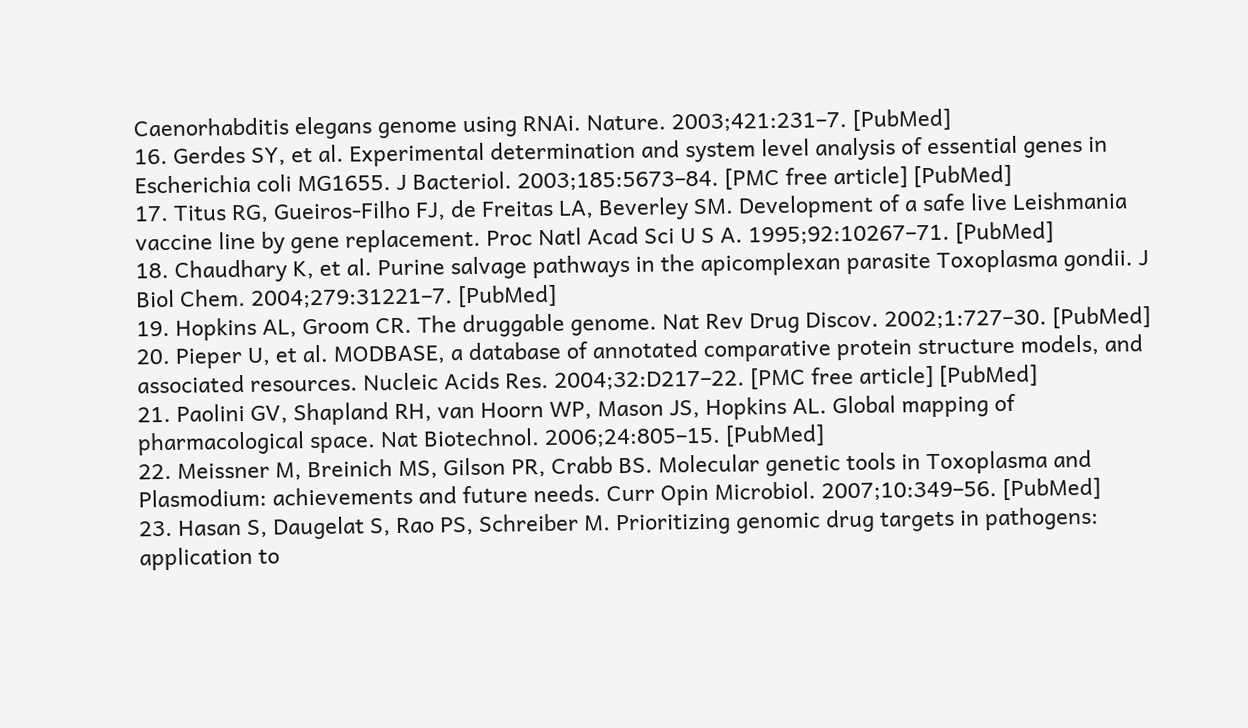Caenorhabditis elegans genome using RNAi. Nature. 2003;421:231–7. [PubMed]
16. Gerdes SY, et al. Experimental determination and system level analysis of essential genes in Escherichia coli MG1655. J Bacteriol. 2003;185:5673–84. [PMC free article] [PubMed]
17. Titus RG, Gueiros-Filho FJ, de Freitas LA, Beverley SM. Development of a safe live Leishmania vaccine line by gene replacement. Proc Natl Acad Sci U S A. 1995;92:10267–71. [PubMed]
18. Chaudhary K, et al. Purine salvage pathways in the apicomplexan parasite Toxoplasma gondii. J Biol Chem. 2004;279:31221–7. [PubMed]
19. Hopkins AL, Groom CR. The druggable genome. Nat Rev Drug Discov. 2002;1:727–30. [PubMed]
20. Pieper U, et al. MODBASE, a database of annotated comparative protein structure models, and associated resources. Nucleic Acids Res. 2004;32:D217–22. [PMC free article] [PubMed]
21. Paolini GV, Shapland RH, van Hoorn WP, Mason JS, Hopkins AL. Global mapping of pharmacological space. Nat Biotechnol. 2006;24:805–15. [PubMed]
22. Meissner M, Breinich MS, Gilson PR, Crabb BS. Molecular genetic tools in Toxoplasma and Plasmodium: achievements and future needs. Curr Opin Microbiol. 2007;10:349–56. [PubMed]
23. Hasan S, Daugelat S, Rao PS, Schreiber M. Prioritizing genomic drug targets in pathogens: application to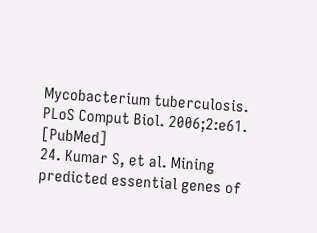Mycobacterium tuberculosis. PLoS Comput Biol. 2006;2:e61. [PubMed]
24. Kumar S, et al. Mining predicted essential genes of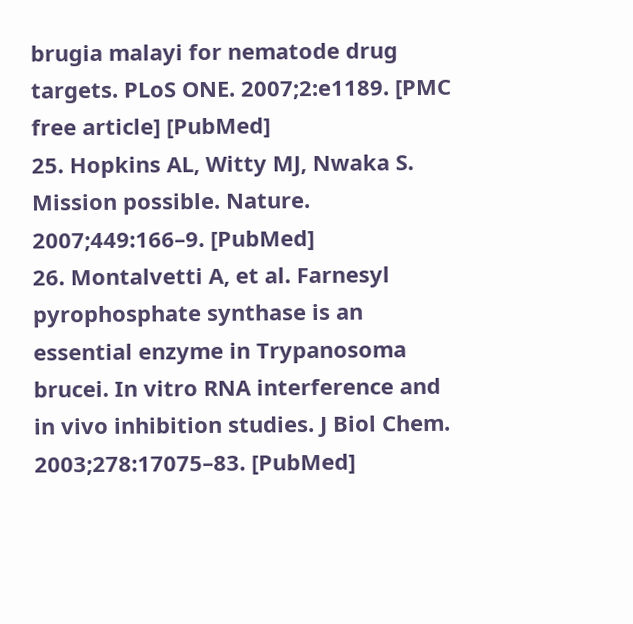brugia malayi for nematode drug targets. PLoS ONE. 2007;2:e1189. [PMC free article] [PubMed]
25. Hopkins AL, Witty MJ, Nwaka S. Mission possible. Nature. 2007;449:166–9. [PubMed]
26. Montalvetti A, et al. Farnesyl pyrophosphate synthase is an essential enzyme in Trypanosoma brucei. In vitro RNA interference and in vivo inhibition studies. J Biol Chem. 2003;278:17075–83. [PubMed]